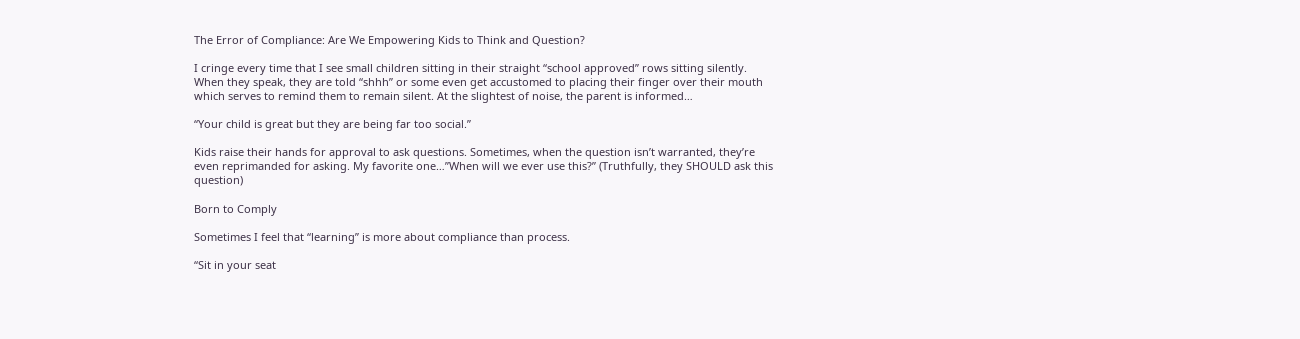The Error of Compliance: Are We Empowering Kids to Think and Question?

I cringe every time that I see small children sitting in their straight “school approved” rows sitting silently. When they speak, they are told “shhh” or some even get accustomed to placing their finger over their mouth which serves to remind them to remain silent. At the slightest of noise, the parent is informed…

“Your child is great but they are being far too social.”

Kids raise their hands for approval to ask questions. Sometimes, when the question isn’t warranted, they’re even reprimanded for asking. My favorite one…”When will we ever use this?” (Truthfully, they SHOULD ask this question)

Born to Comply

Sometimes I feel that “learning” is more about compliance than process.

“Sit in your seat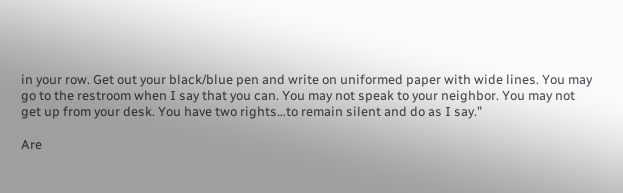in your row. Get out your black/blue pen and write on uniformed paper with wide lines. You may go to the restroom when I say that you can. You may not speak to your neighbor. You may not get up from your desk. You have two rights…to remain silent and do as I say.”

Are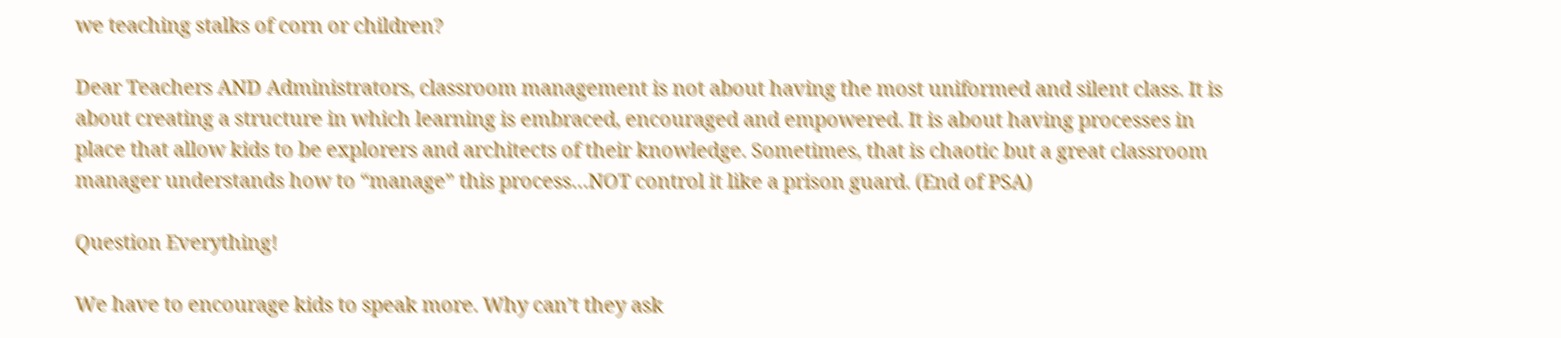we teaching stalks of corn or children?

Dear Teachers AND Administrators, classroom management is not about having the most uniformed and silent class. It is about creating a structure in which learning is embraced, encouraged and empowered. It is about having processes in place that allow kids to be explorers and architects of their knowledge. Sometimes, that is chaotic but a great classroom manager understands how to “manage” this process…NOT control it like a prison guard. (End of PSA)

Question Everything!

We have to encourage kids to speak more. Why can’t they ask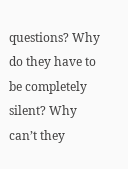questions? Why do they have to be completely silent? Why can’t they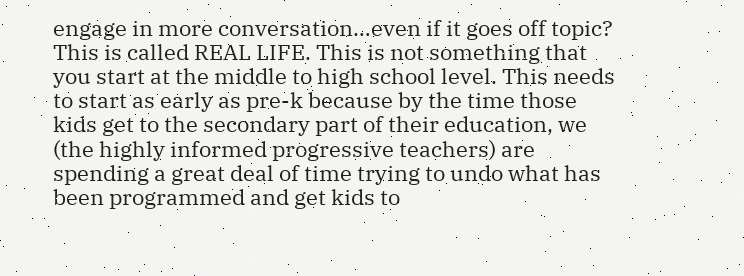engage in more conversation…even if it goes off topic? This is called REAL LIFE. This is not something that you start at the middle to high school level. This needs to start as early as pre-k because by the time those kids get to the secondary part of their education, we (the highly informed progressive teachers) are spending a great deal of time trying to undo what has been programmed and get kids to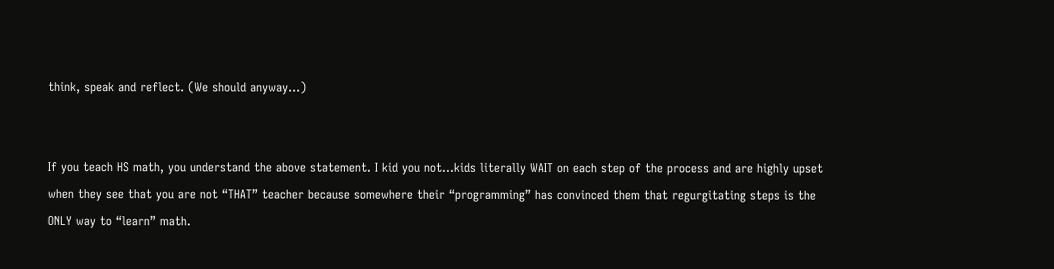think, speak and reflect. (We should anyway…)


If you teach HS math, you understand the above statement. I kid you not…kids literally WAIT on each step of the process and are highly upset when they see that you are not “THAT” teacher because somewhere their “programming” has convinced them that regurgitating steps is the ONLY way to “learn” math.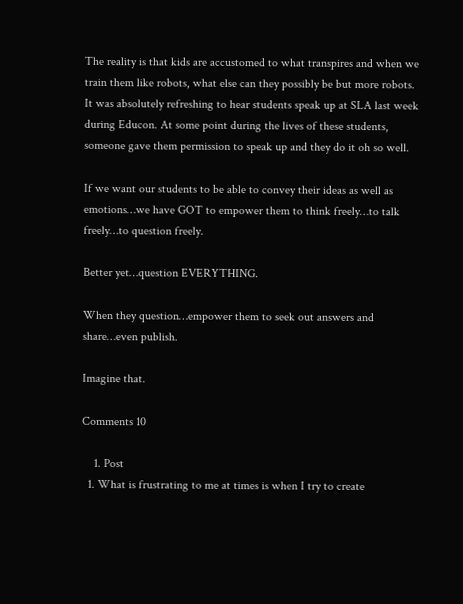The reality is that kids are accustomed to what transpires and when we train them like robots, what else can they possibly be but more robots. It was absolutely refreshing to hear students speak up at SLA last week during Educon. At some point during the lives of these students, someone gave them permission to speak up and they do it oh so well.

If we want our students to be able to convey their ideas as well as emotions…we have GOT to empower them to think freely…to talk freely…to question freely.

Better yet…question EVERYTHING.

When they question…empower them to seek out answers and share…even publish.

Imagine that.

Comments 10

    1. Post
  1. What is frustrating to me at times is when I try to create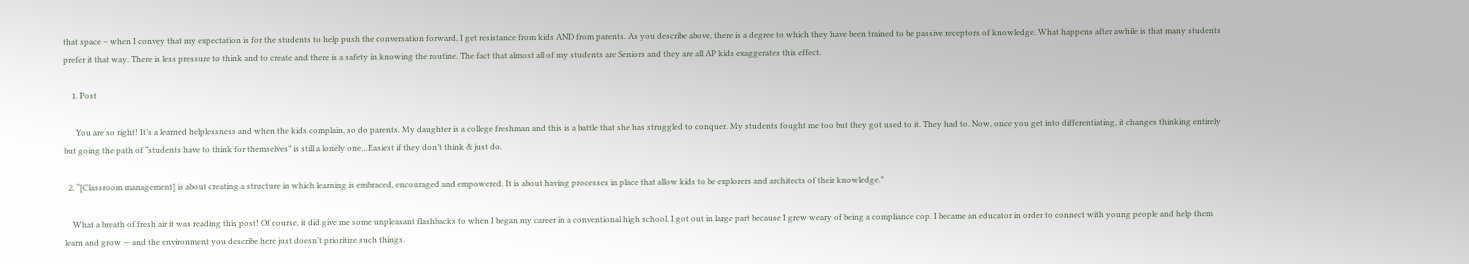that space – when I convey that my expectation is for the students to help push the conversation forward, I get resistance from kids AND from parents. As you describe above, there is a degree to which they have been trained to be passive receptors of knowledge. What happens after awhile is that many students prefer it that way. There is less pressure to think and to create and there is a safety in knowing the routine. The fact that almost all of my students are Seniors and they are all AP kids exaggerates this effect.

    1. Post

      You are so right! It’s a learned helplessness and when the kids complain, so do parents. My daughter is a college freshman and this is a battle that she has struggled to conquer. My students fought me too but they got used to it. They had to. Now, once you get into differentiating, it changes thinking entirely but going the path of “students have to think for themselves” is still a lonely one…Easiest if they don’t think & just do.

  2. “[Classroom management] is about creating a structure in which learning is embraced, encouraged and empowered. It is about having processes in place that allow kids to be explorers and architects of their knowledge.”

    What a breath of fresh air it was reading this post! Of course, it did give me some unpleasant flashbacks to when I began my career in a conventional high school. I got out in large part because I grew weary of being a compliance cop. I became an educator in order to connect with young people and help them learn and grow — and the environment you describe here just doesn’t prioritize such things.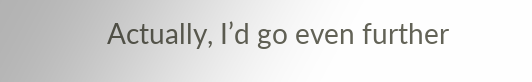Actually, I’d go even further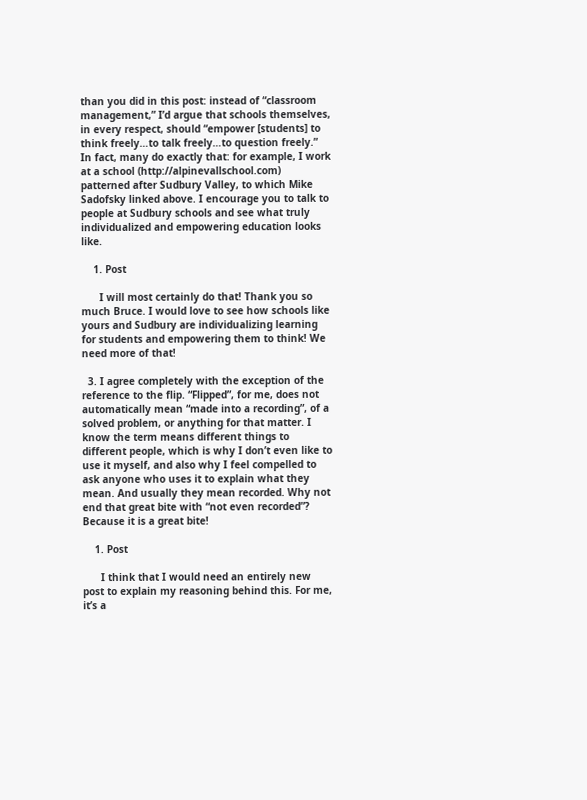than you did in this post: instead of “classroom management,” I’d argue that schools themselves, in every respect, should “empower [students] to think freely…to talk freely…to question freely.” In fact, many do exactly that: for example, I work at a school (http://alpinevallschool.com) patterned after Sudbury Valley, to which Mike Sadofsky linked above. I encourage you to talk to people at Sudbury schools and see what truly individualized and empowering education looks like.

    1. Post

      I will most certainly do that! Thank you so much Bruce. I would love to see how schools like yours and Sudbury are individualizing learning for students and empowering them to think! We need more of that!

  3. I agree completely with the exception of the reference to the flip. “Flipped”, for me, does not automatically mean “made into a recording”, of a solved problem, or anything for that matter. I know the term means different things to different people, which is why I don’t even like to use it myself, and also why I feel compelled to ask anyone who uses it to explain what they mean. And usually they mean recorded. Why not end that great bite with “not even recorded”? Because it is a great bite!

    1. Post

      I think that I would need an entirely new post to explain my reasoning behind this. For me, it’s a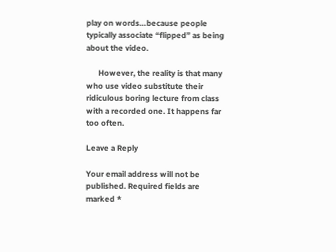play on words…because people typically associate “flipped” as being about the video.

      However, the reality is that many who use video substitute their ridiculous boring lecture from class with a recorded one. It happens far too often.

Leave a Reply

Your email address will not be published. Required fields are marked *